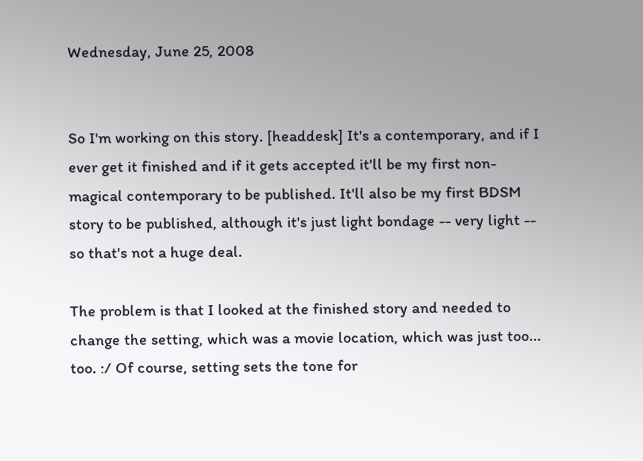Wednesday, June 25, 2008


So I'm working on this story. [headdesk] It's a contemporary, and if I ever get it finished and if it gets accepted it'll be my first non-magical contemporary to be published. It'll also be my first BDSM story to be published, although it's just light bondage -- very light -- so that's not a huge deal.

The problem is that I looked at the finished story and needed to change the setting, which was a movie location, which was just too... too. :/ Of course, setting sets the tone for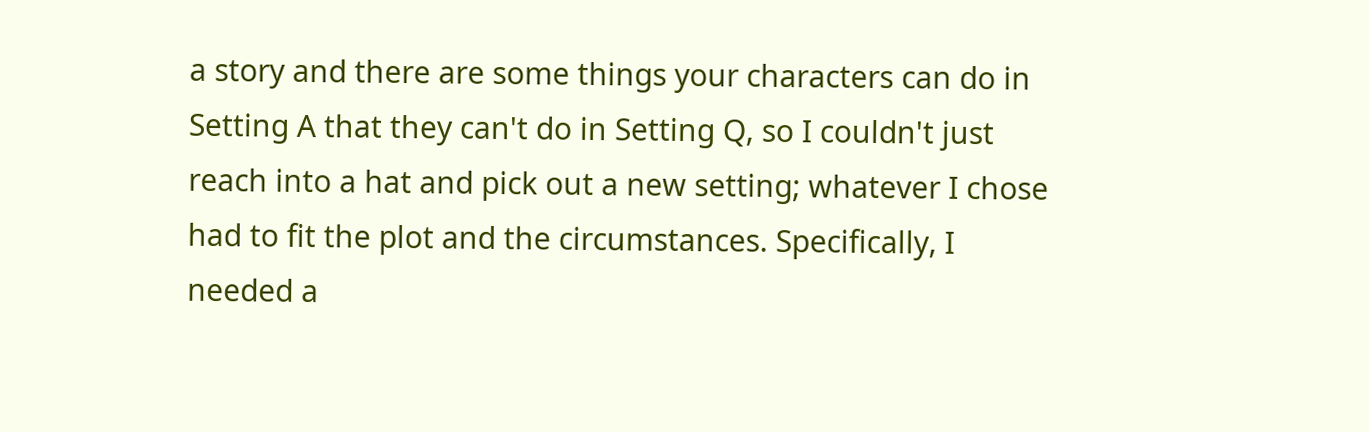a story and there are some things your characters can do in Setting A that they can't do in Setting Q, so I couldn't just reach into a hat and pick out a new setting; whatever I chose had to fit the plot and the circumstances. Specifically, I needed a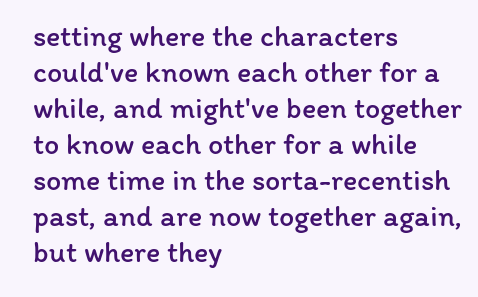setting where the characters could've known each other for a while, and might've been together to know each other for a while some time in the sorta-recentish past, and are now together again, but where they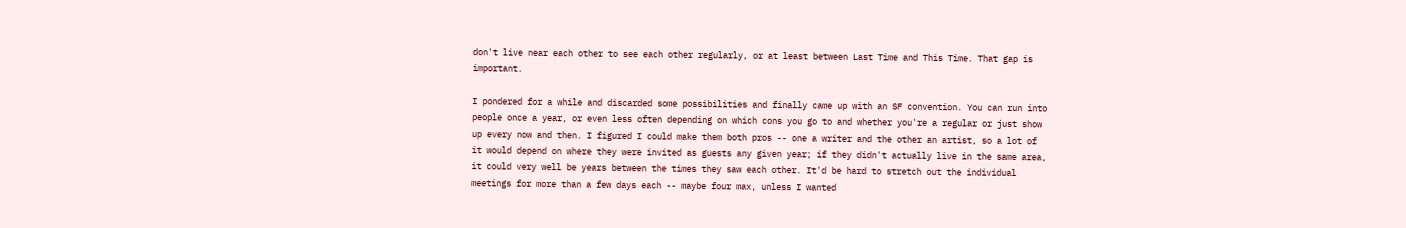don't live near each other to see each other regularly, or at least between Last Time and This Time. That gap is important.

I pondered for a while and discarded some possibilities and finally came up with an SF convention. You can run into people once a year, or even less often depending on which cons you go to and whether you're a regular or just show up every now and then. I figured I could make them both pros -- one a writer and the other an artist, so a lot of it would depend on where they were invited as guests any given year; if they didn't actually live in the same area, it could very well be years between the times they saw each other. It'd be hard to stretch out the individual meetings for more than a few days each -- maybe four max, unless I wanted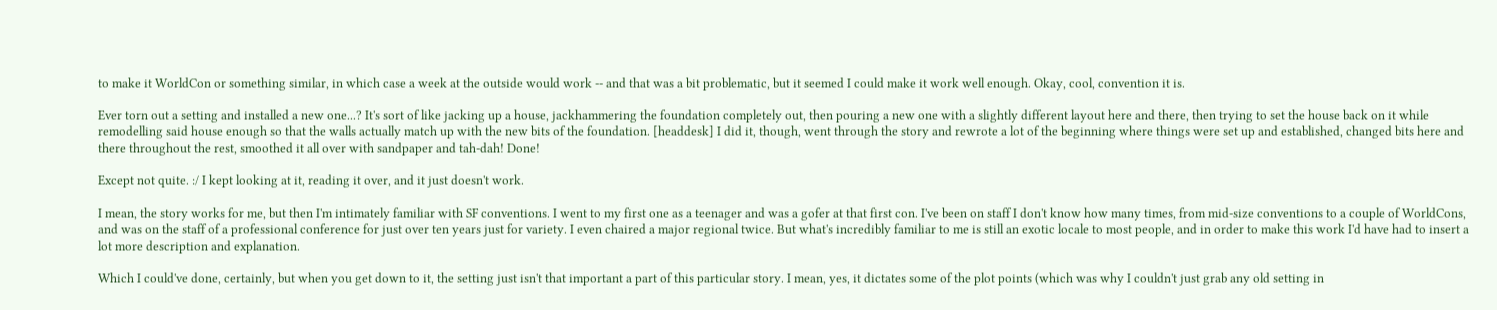to make it WorldCon or something similar, in which case a week at the outside would work -- and that was a bit problematic, but it seemed I could make it work well enough. Okay, cool, convention it is.

Ever torn out a setting and installed a new one...? It's sort of like jacking up a house, jackhammering the foundation completely out, then pouring a new one with a slightly different layout here and there, then trying to set the house back on it while remodelling said house enough so that the walls actually match up with the new bits of the foundation. [headdesk] I did it, though, went through the story and rewrote a lot of the beginning where things were set up and established, changed bits here and there throughout the rest, smoothed it all over with sandpaper and tah-dah! Done!

Except not quite. :/ I kept looking at it, reading it over, and it just doesn't work.

I mean, the story works for me, but then I'm intimately familiar with SF conventions. I went to my first one as a teenager and was a gofer at that first con. I've been on staff I don't know how many times, from mid-size conventions to a couple of WorldCons, and was on the staff of a professional conference for just over ten years just for variety. I even chaired a major regional twice. But what's incredibly familiar to me is still an exotic locale to most people, and in order to make this work I'd have had to insert a lot more description and explanation.

Which I could've done, certainly, but when you get down to it, the setting just isn't that important a part of this particular story. I mean, yes, it dictates some of the plot points (which was why I couldn't just grab any old setting in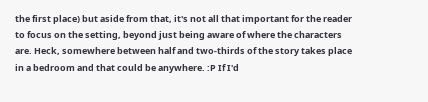the first place) but aside from that, it's not all that important for the reader to focus on the setting, beyond just being aware of where the characters are. Heck, somewhere between half and two-thirds of the story takes place in a bedroom and that could be anywhere. :P If I'd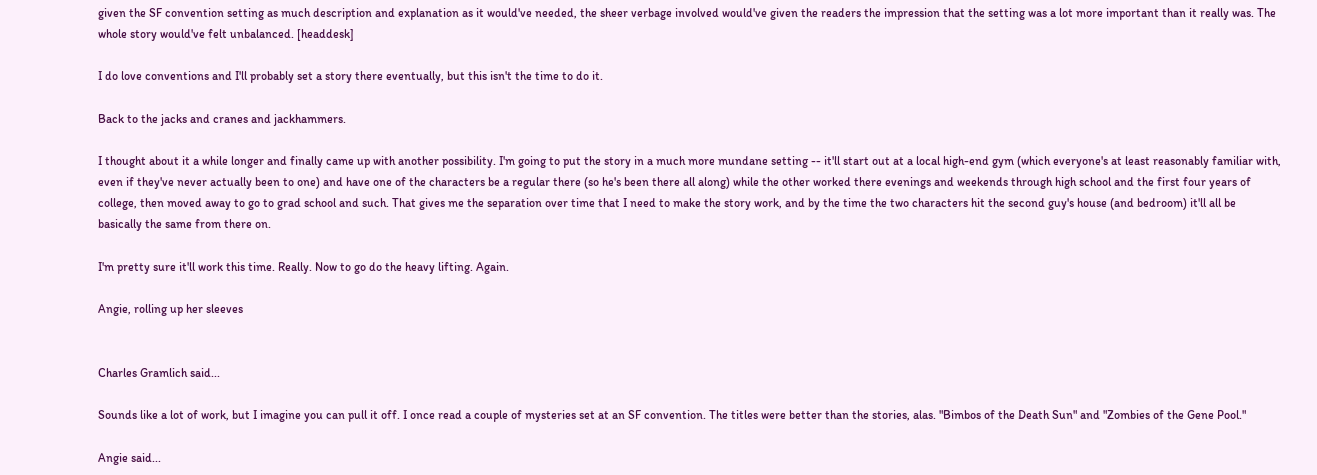given the SF convention setting as much description and explanation as it would've needed, the sheer verbage involved would've given the readers the impression that the setting was a lot more important than it really was. The whole story would've felt unbalanced. [headdesk]

I do love conventions and I'll probably set a story there eventually, but this isn't the time to do it.

Back to the jacks and cranes and jackhammers.

I thought about it a while longer and finally came up with another possibility. I'm going to put the story in a much more mundane setting -- it'll start out at a local high-end gym (which everyone's at least reasonably familiar with, even if they've never actually been to one) and have one of the characters be a regular there (so he's been there all along) while the other worked there evenings and weekends through high school and the first four years of college, then moved away to go to grad school and such. That gives me the separation over time that I need to make the story work, and by the time the two characters hit the second guy's house (and bedroom) it'll all be basically the same from there on.

I'm pretty sure it'll work this time. Really. Now to go do the heavy lifting. Again.

Angie, rolling up her sleeves


Charles Gramlich said...

Sounds like a lot of work, but I imagine you can pull it off. I once read a couple of mysteries set at an SF convention. The titles were better than the stories, alas. "Bimbos of the Death Sun" and "Zombies of the Gene Pool."

Angie said...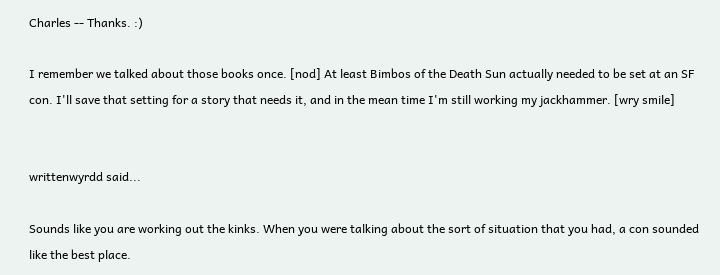Charles -- Thanks. :)

I remember we talked about those books once. [nod] At least Bimbos of the Death Sun actually needed to be set at an SF con. I'll save that setting for a story that needs it, and in the mean time I'm still working my jackhammer. [wry smile]


writtenwyrdd said...

Sounds like you are working out the kinks. When you were talking about the sort of situation that you had, a con sounded like the best place.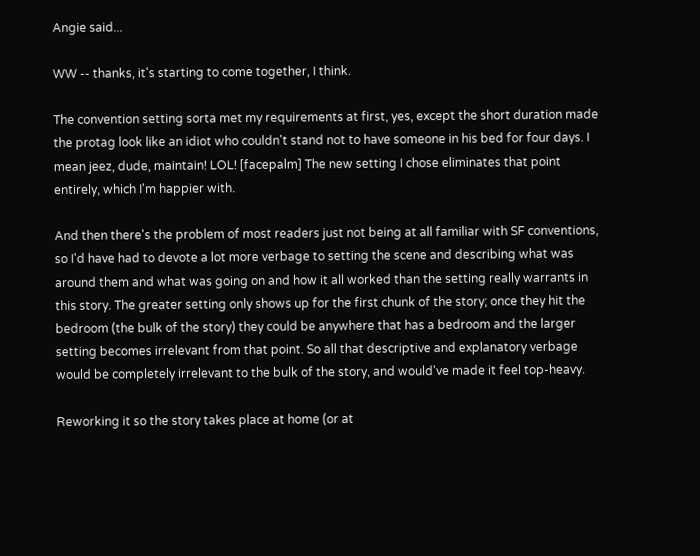Angie said...

WW -- thanks, it's starting to come together, I think.

The convention setting sorta met my requirements at first, yes, except the short duration made the protag look like an idiot who couldn't stand not to have someone in his bed for four days. I mean jeez, dude, maintain! LOL! [facepalm] The new setting I chose eliminates that point entirely, which I'm happier with.

And then there's the problem of most readers just not being at all familiar with SF conventions, so I'd have had to devote a lot more verbage to setting the scene and describing what was around them and what was going on and how it all worked than the setting really warrants in this story. The greater setting only shows up for the first chunk of the story; once they hit the bedroom (the bulk of the story) they could be anywhere that has a bedroom and the larger setting becomes irrelevant from that point. So all that descriptive and explanatory verbage would be completely irrelevant to the bulk of the story, and would've made it feel top-heavy.

Reworking it so the story takes place at home (or at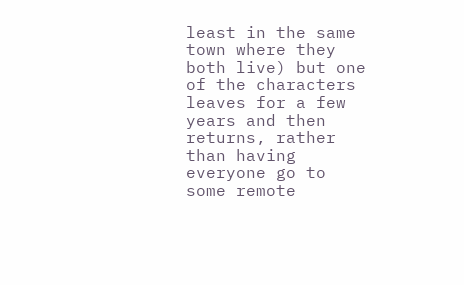least in the same town where they both live) but one of the characters leaves for a few years and then returns, rather than having everyone go to some remote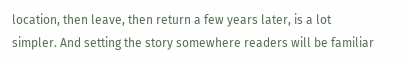location, then leave, then return a few years later, is a lot simpler. And setting the story somewhere readers will be familiar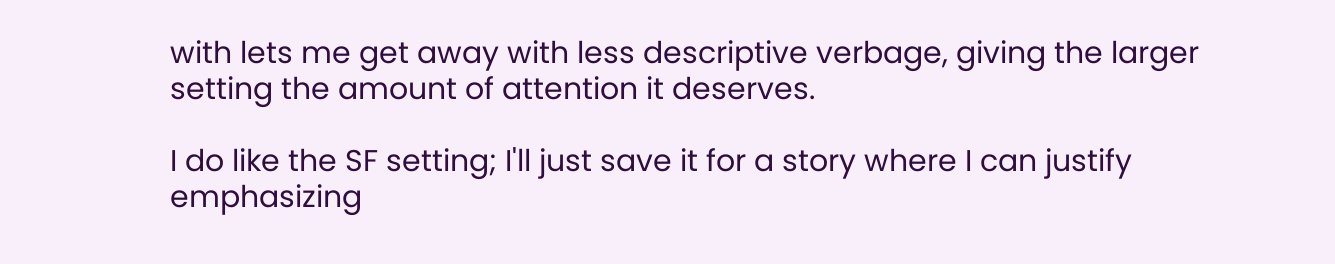with lets me get away with less descriptive verbage, giving the larger setting the amount of attention it deserves.

I do like the SF setting; I'll just save it for a story where I can justify emphasizing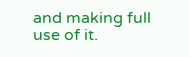and making full use of it.